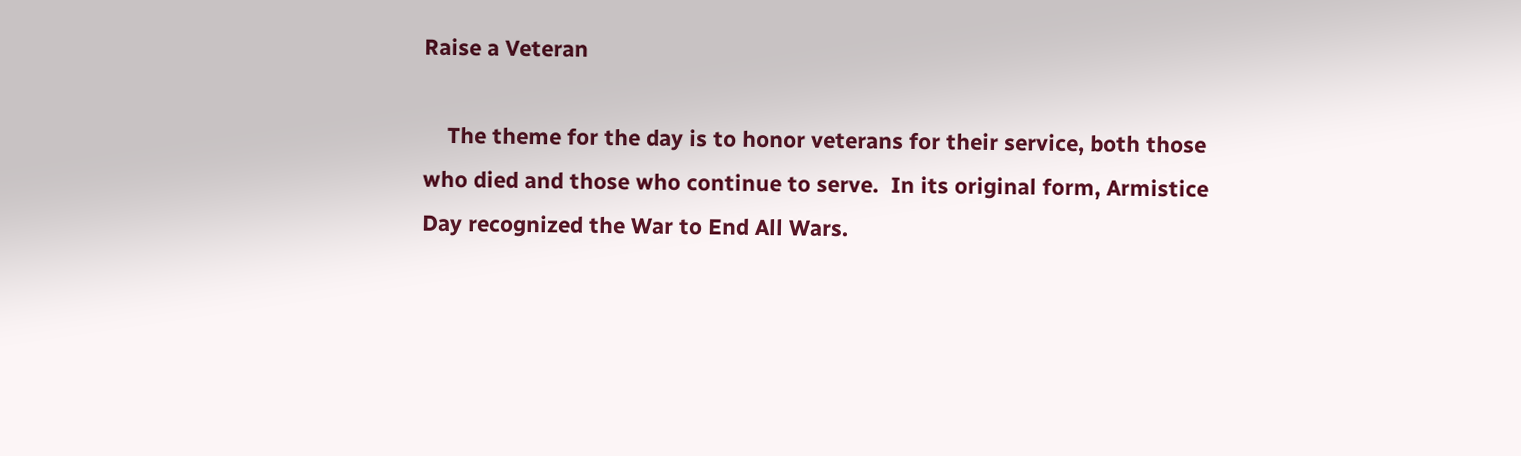Raise a Veteran

    The theme for the day is to honor veterans for their service, both those who died and those who continue to serve.  In its original form, Armistice Day recognized the War to End All Wars.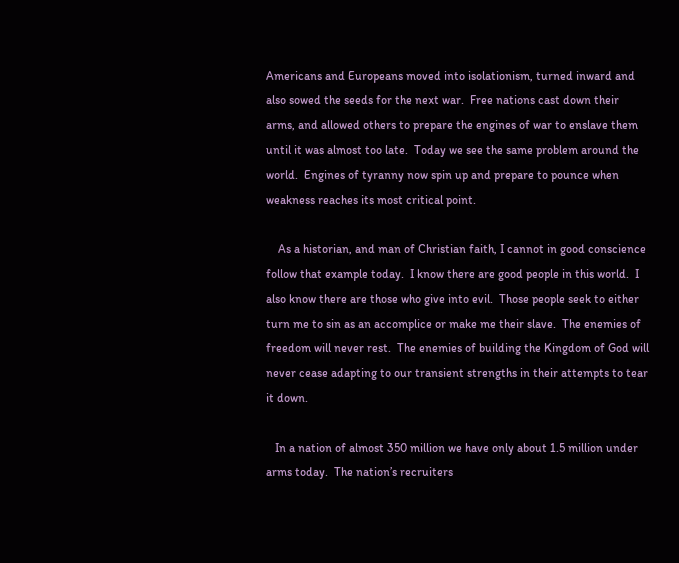Americans and Europeans moved into isolationism, turned inward and also sowed the seeds for the next war.  Free nations cast down their arms, and allowed others to prepare the engines of war to enslave them until it was almost too late.  Today we see the same problem around the world.  Engines of tyranny now spin up and prepare to pounce when weakness reaches its most critical point.

    As a historian, and man of Christian faith, I cannot in good conscience follow that example today.  I know there are good people in this world.  I also know there are those who give into evil.  Those people seek to either turn me to sin as an accomplice or make me their slave.  The enemies of freedom will never rest.  The enemies of building the Kingdom of God will never cease adapting to our transient strengths in their attempts to tear it down.

   In a nation of almost 350 million we have only about 1.5 million under arms today.  The nation’s recruiters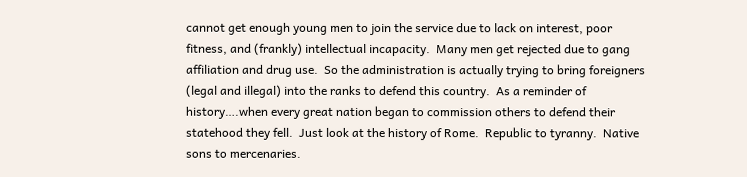cannot get enough young men to join the service due to lack on interest, poor fitness, and (frankly) intellectual incapacity.  Many men get rejected due to gang affiliation and drug use.  So the administration is actually trying to bring foreigners (legal and illegal) into the ranks to defend this country.  As a reminder of history….when every great nation began to commission others to defend their statehood they fell.  Just look at the history of Rome.  Republic to tyranny.  Native sons to mercenaries.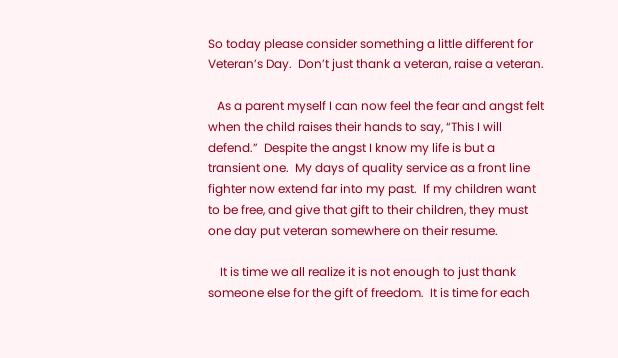So today please consider something a little different for Veteran’s Day.  Don’t just thank a veteran, raise a veteran.

   As a parent myself I can now feel the fear and angst felt when the child raises their hands to say, “This I will defend.”  Despite the angst I know my life is but a transient one.  My days of quality service as a front line fighter now extend far into my past.  If my children want to be free, and give that gift to their children, they must one day put veteran somewhere on their resume.

    It is time we all realize it is not enough to just thank someone else for the gift of freedom.  It is time for each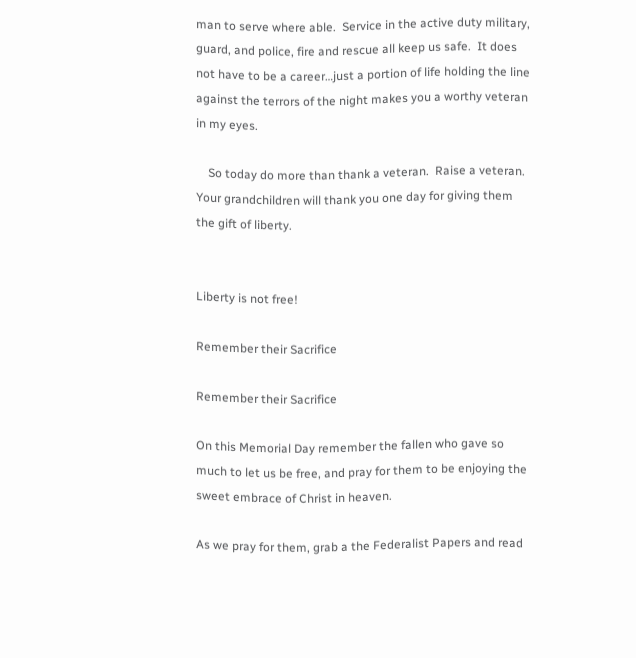man to serve where able.  Service in the active duty military, guard, and police, fire and rescue all keep us safe.  It does not have to be a career…just a portion of life holding the line against the terrors of the night makes you a worthy veteran in my eyes.

    So today do more than thank a veteran.  Raise a veteran.  Your grandchildren will thank you one day for giving them the gift of liberty.


Liberty is not free!

Remember their Sacrifice

Remember their Sacrifice

On this Memorial Day remember the fallen who gave so much to let us be free, and pray for them to be enjoying the sweet embrace of Christ in heaven.

As we pray for them, grab a the Federalist Papers and read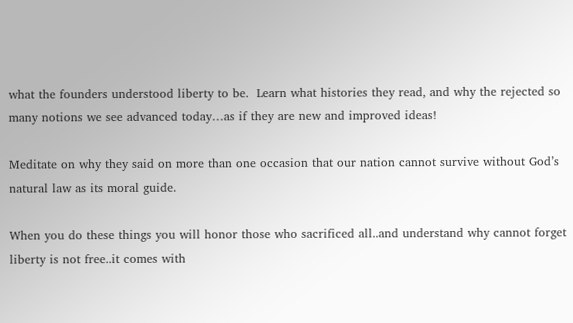what the founders understood liberty to be.  Learn what histories they read, and why the rejected so many notions we see advanced today…as if they are new and improved ideas!

Meditate on why they said on more than one occasion that our nation cannot survive without God’s natural law as its moral guide.

When you do these things you will honor those who sacrificed all..and understand why cannot forget liberty is not free..it comes with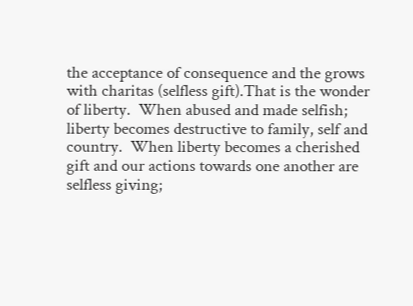the acceptance of consequence and the grows with charitas (selfless gift).That is the wonder of liberty.  When abused and made selfish; liberty becomes destructive to family, self and country.  When liberty becomes a cherished gift and our actions towards one another are selfless giving;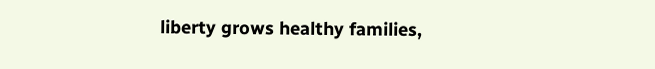liberty grows healthy families,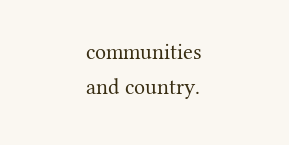communities and country.